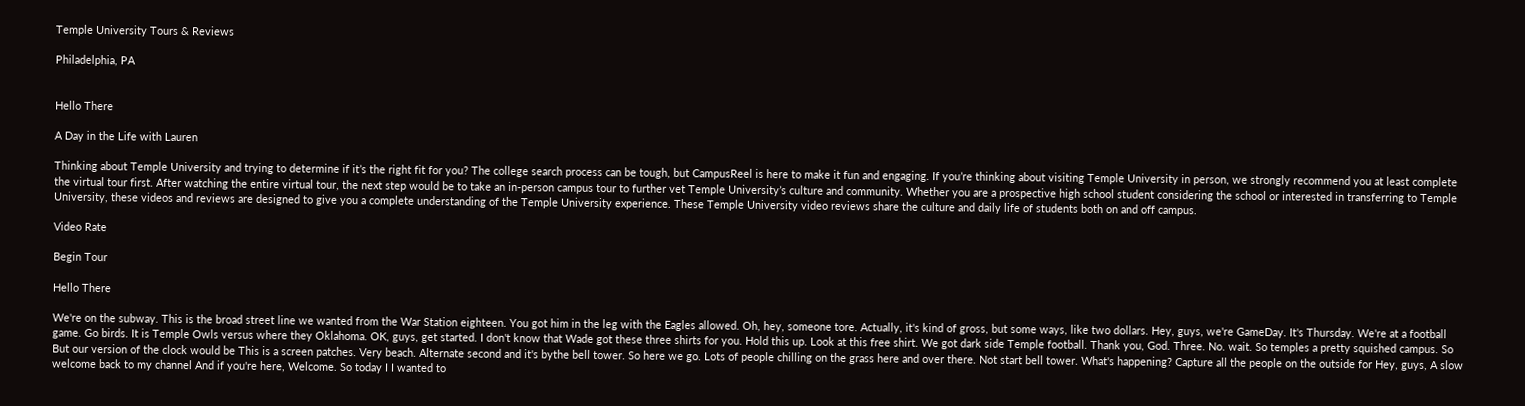Temple University Tours & Reviews

Philadelphia, PA


Hello There

A Day in the Life with Lauren

Thinking about Temple University and trying to determine if it’s the right fit for you? The college search process can be tough, but CampusReel is here to make it fun and engaging. If you’re thinking about visiting Temple University in person, we strongly recommend you at least complete the virtual tour first. After watching the entire virtual tour, the next step would be to take an in-person campus tour to further vet Temple University’s culture and community. Whether you are a prospective high school student considering the school or interested in transferring to Temple University, these videos and reviews are designed to give you a complete understanding of the Temple University experience. These Temple University video reviews share the culture and daily life of students both on and off campus.

Video Rate

Begin Tour

Hello There

We're on the subway. This is the broad street line we wanted from the War Station eighteen. You got him in the leg with the Eagles allowed. Oh, hey, someone tore. Actually, it's kind of gross, but some ways, like two dollars. Hey, guys, we're GameDay. It's Thursday. We're at a football game. Go birds. It is Temple Owls versus where they Oklahoma. OK, guys, get started. I don't know that Wade got these three shirts for you. Hold this up. Look at this free shirt. We got dark side Temple football. Thank you, God. Three. No. wait. So temples a pretty squished campus. So But our version of the clock would be This is a screen patches. Very beach. Alternate second and it's bythe bell tower. So here we go. Lots of people chilling on the grass here and over there. Not start bell tower. What's happening? Capture all the people on the outside for Hey, guys, A slow welcome back to my channel And if you're here, Welcome. So today I I wanted to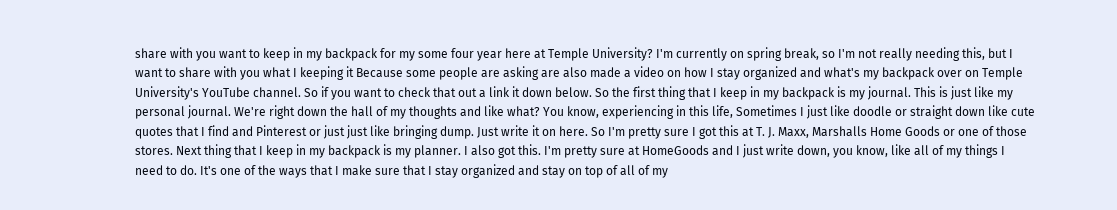share with you want to keep in my backpack for my some four year here at Temple University? I'm currently on spring break, so I'm not really needing this, but I want to share with you what I keeping it Because some people are asking are also made a video on how I stay organized and what's my backpack over on Temple University's YouTube channel. So if you want to check that out a link it down below. So the first thing that I keep in my backpack is my journal. This is just like my personal journal. We're right down the hall of my thoughts and like what? You know, experiencing in this life, Sometimes I just like doodle or straight down like cute quotes that I find and Pinterest or just just like bringing dump. Just write it on here. So I'm pretty sure I got this at T. J. Maxx, Marshalls Home Goods or one of those stores. Next thing that I keep in my backpack is my planner. I also got this. I'm pretty sure at HomeGoods and I just write down, you know, like all of my things I need to do. It's one of the ways that I make sure that I stay organized and stay on top of all of my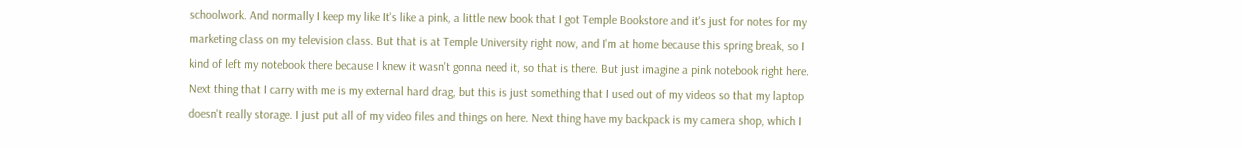schoolwork. And normally I keep my like It's like a pink, a little new book that I got Temple Bookstore and it's just for notes for my marketing class on my television class. But that is at Temple University right now, and I'm at home because this spring break, so I kind of left my notebook there because I knew it wasn't gonna need it, so that is there. But just imagine a pink notebook right here. Next thing that I carry with me is my external hard drag, but this is just something that I used out of my videos so that my laptop doesn't really storage. I just put all of my video files and things on here. Next thing have my backpack is my camera shop, which I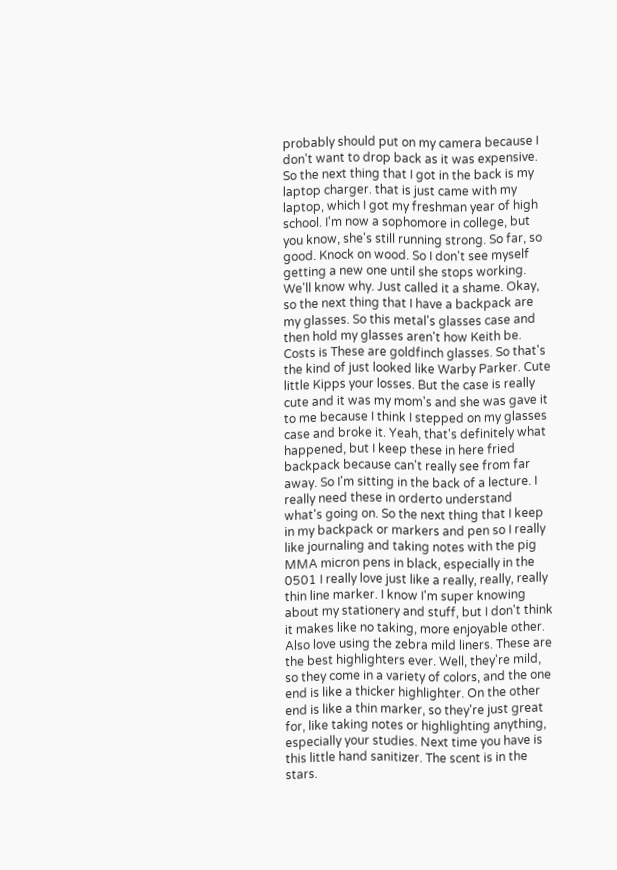probably should put on my camera because I don't want to drop back as it was expensive. So the next thing that I got in the back is my laptop charger. that is just came with my laptop, which I got my freshman year of high school. I'm now a sophomore in college, but you know, she's still running strong. So far, so good. Knock on wood. So I don't see myself getting a new one until she stops working. We'll know why. Just called it a shame. Okay, so the next thing that I have a backpack are my glasses. So this metal's glasses case and then hold my glasses aren't how Keith be. Costs is These are goldfinch glasses. So that's the kind of just looked like Warby Parker. Cute little Kipps your losses. But the case is really cute and it was my mom's and she was gave it to me because I think I stepped on my glasses case and broke it. Yeah, that's definitely what happened, but I keep these in here fried backpack because can't really see from far away. So I'm sitting in the back of a lecture. I really need these in orderto understand what's going on. So the next thing that I keep in my backpack or markers and pen so I really like journaling and taking notes with the pig MMA micron pens in black, especially in the 0501 I really love just like a really, really, really thin line marker. I know I'm super knowing about my stationery and stuff, but I don't think it makes like no taking, more enjoyable other. Also love using the zebra mild liners. These are the best highlighters ever. Well, they're mild, so they come in a variety of colors, and the one end is like a thicker highlighter. On the other end is like a thin marker, so they're just great for, like taking notes or highlighting anything, especially your studies. Next time you have is this little hand sanitizer. The scent is in the stars.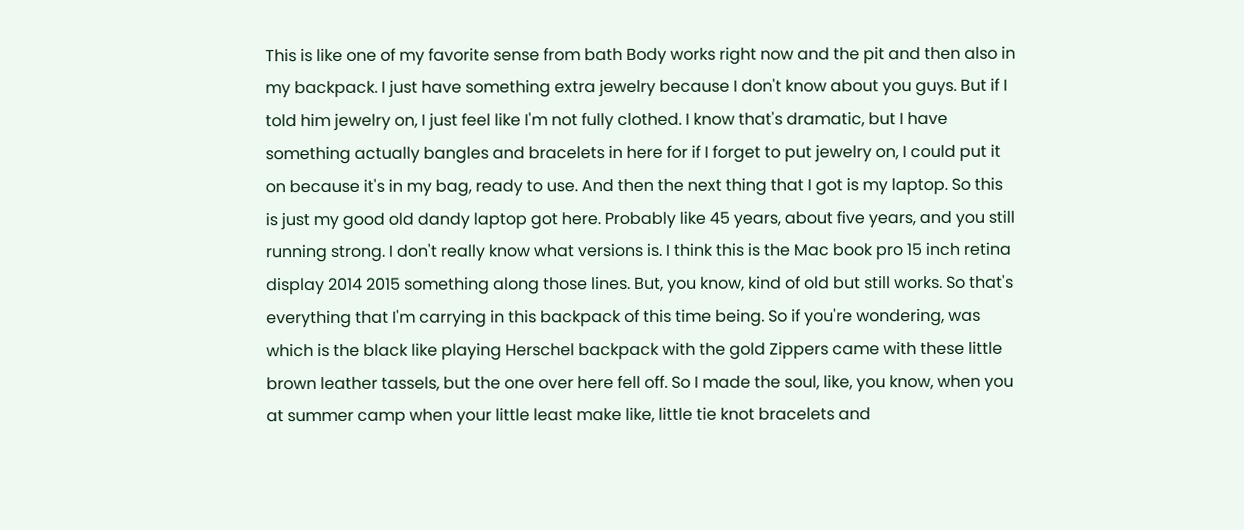This is like one of my favorite sense from bath Body works right now and the pit and then also in my backpack. I just have something extra jewelry because I don't know about you guys. But if I told him jewelry on, I just feel like I'm not fully clothed. I know that's dramatic, but I have something actually bangles and bracelets in here for if I forget to put jewelry on, I could put it on because it's in my bag, ready to use. And then the next thing that I got is my laptop. So this is just my good old dandy laptop got here. Probably like 45 years, about five years, and you still running strong. I don't really know what versions is. I think this is the Mac book pro 15 inch retina display 2014 2015 something along those lines. But, you know, kind of old but still works. So that's everything that I'm carrying in this backpack of this time being. So if you're wondering, was which is the black like playing Herschel backpack with the gold Zippers came with these little brown leather tassels, but the one over here fell off. So I made the soul, like, you know, when you at summer camp when your little least make like, little tie knot bracelets and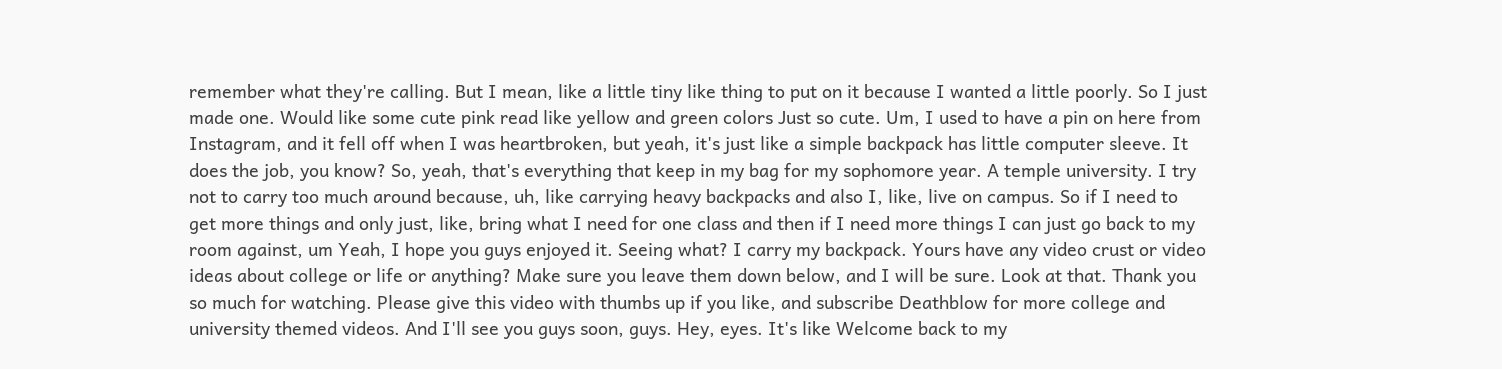remember what they're calling. But I mean, like a little tiny like thing to put on it because I wanted a little poorly. So I just made one. Would like some cute pink read like yellow and green colors Just so cute. Um, I used to have a pin on here from Instagram, and it fell off when I was heartbroken, but yeah, it's just like a simple backpack has little computer sleeve. It does the job, you know? So, yeah, that's everything that keep in my bag for my sophomore year. A temple university. I try not to carry too much around because, uh, like carrying heavy backpacks and also I, like, live on campus. So if I need to get more things and only just, like, bring what I need for one class and then if I need more things I can just go back to my room against, um Yeah, I hope you guys enjoyed it. Seeing what? I carry my backpack. Yours have any video crust or video ideas about college or life or anything? Make sure you leave them down below, and I will be sure. Look at that. Thank you so much for watching. Please give this video with thumbs up if you like, and subscribe Deathblow for more college and university themed videos. And I'll see you guys soon, guys. Hey, eyes. It's like Welcome back to my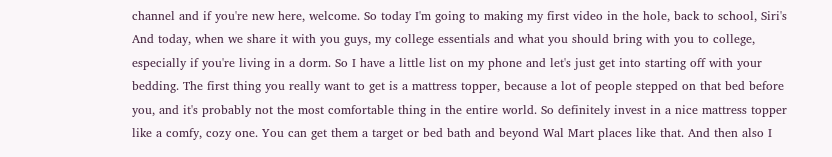channel and if you're new here, welcome. So today I'm going to making my first video in the hole, back to school, Siri's And today, when we share it with you guys, my college essentials and what you should bring with you to college, especially if you're living in a dorm. So I have a little list on my phone and let's just get into starting off with your bedding. The first thing you really want to get is a mattress topper, because a lot of people stepped on that bed before you, and it's probably not the most comfortable thing in the entire world. So definitely invest in a nice mattress topper like a comfy, cozy one. You can get them a target or bed bath and beyond Wal Mart places like that. And then also I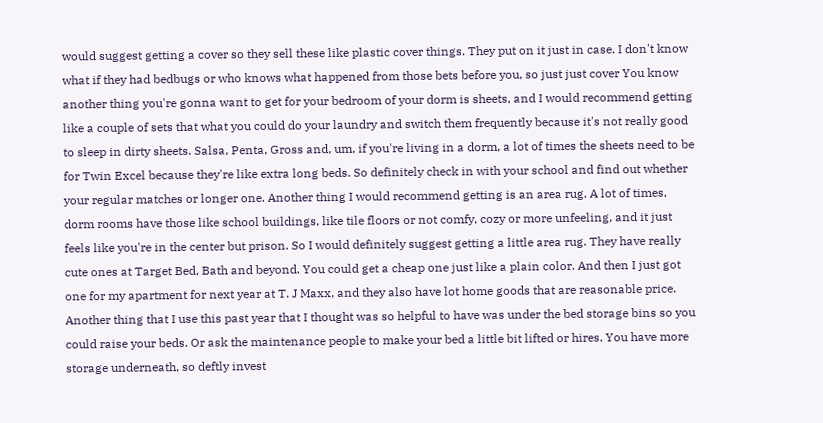would suggest getting a cover so they sell these like plastic cover things. They put on it just in case. I don't know what if they had bedbugs or who knows what happened from those bets before you, so just just cover You know another thing you're gonna want to get for your bedroom of your dorm is sheets, and I would recommend getting like a couple of sets that what you could do your laundry and switch them frequently because it's not really good to sleep in dirty sheets. Salsa, Penta, Gross and, um, if you're living in a dorm, a lot of times the sheets need to be for Twin Excel because they're like extra long beds. So definitely check in with your school and find out whether your regular matches or longer one. Another thing I would recommend getting is an area rug. A lot of times, dorm rooms have those like school buildings, like tile floors or not comfy, cozy or more unfeeling, and it just feels like you're in the center but prison. So I would definitely suggest getting a little area rug. They have really cute ones at Target Bed, Bath and beyond. You could get a cheap one just like a plain color. And then I just got one for my apartment for next year at T. J Maxx, and they also have lot home goods that are reasonable price. Another thing that I use this past year that I thought was so helpful to have was under the bed storage bins so you could raise your beds. Or ask the maintenance people to make your bed a little bit lifted or hires. You have more storage underneath, so deftly invest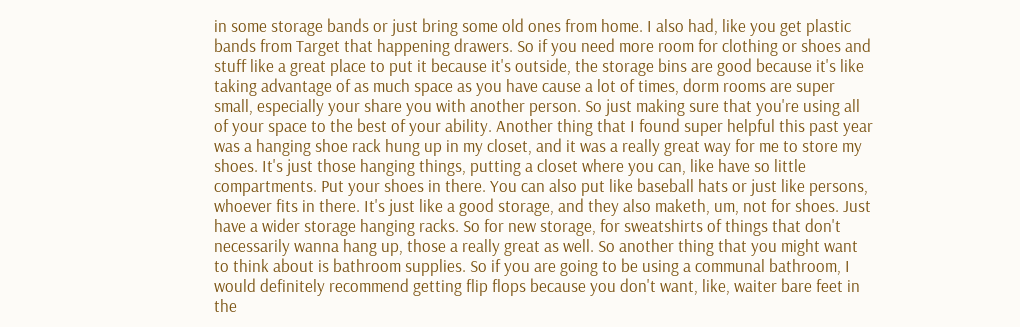in some storage bands or just bring some old ones from home. I also had, like you get plastic bands from Target that happening drawers. So if you need more room for clothing or shoes and stuff like a great place to put it because it's outside, the storage bins are good because it's like taking advantage of as much space as you have cause a lot of times, dorm rooms are super small, especially your share you with another person. So just making sure that you're using all of your space to the best of your ability. Another thing that I found super helpful this past year was a hanging shoe rack hung up in my closet, and it was a really great way for me to store my shoes. It's just those hanging things, putting a closet where you can, like have so little compartments. Put your shoes in there. You can also put like baseball hats or just like persons, whoever fits in there. It's just like a good storage, and they also maketh, um, not for shoes. Just have a wider storage hanging racks. So for new storage, for sweatshirts of things that don't necessarily wanna hang up, those a really great as well. So another thing that you might want to think about is bathroom supplies. So if you are going to be using a communal bathroom, I would definitely recommend getting flip flops because you don't want, like, waiter bare feet in the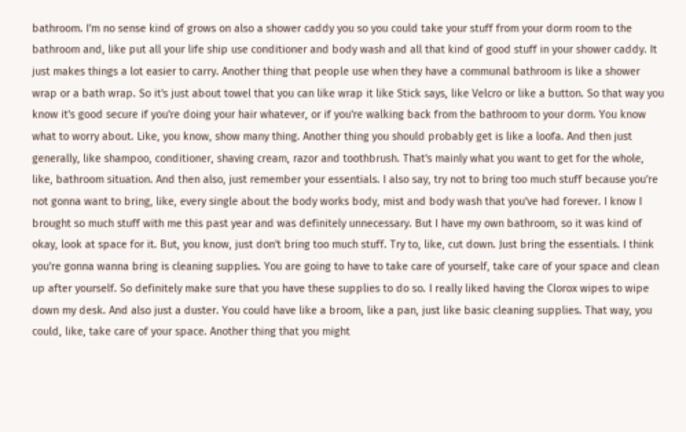bathroom. I'm no sense kind of grows on also a shower caddy you so you could take your stuff from your dorm room to the bathroom and, like put all your life ship use conditioner and body wash and all that kind of good stuff in your shower caddy. It just makes things a lot easier to carry. Another thing that people use when they have a communal bathroom is like a shower wrap or a bath wrap. So it's just about towel that you can like wrap it like Stick says, like Velcro or like a button. So that way you know it's good secure if you're doing your hair whatever, or if you're walking back from the bathroom to your dorm. You know what to worry about. Like, you know, show many thing. Another thing you should probably get is like a loofa. And then just generally, like shampoo, conditioner, shaving cream, razor and toothbrush. That's mainly what you want to get for the whole, like, bathroom situation. And then also, just remember your essentials. I also say, try not to bring too much stuff because you're not gonna want to bring, like, every single about the body works body, mist and body wash that you've had forever. I know I brought so much stuff with me this past year and was definitely unnecessary. But I have my own bathroom, so it was kind of okay, look at space for it. But, you know, just don't bring too much stuff. Try to, like, cut down. Just bring the essentials. I think you're gonna wanna bring is cleaning supplies. You are going to have to take care of yourself, take care of your space and clean up after yourself. So definitely make sure that you have these supplies to do so. I really liked having the Clorox wipes to wipe down my desk. And also just a duster. You could have like a broom, like a pan, just like basic cleaning supplies. That way, you could, like, take care of your space. Another thing that you might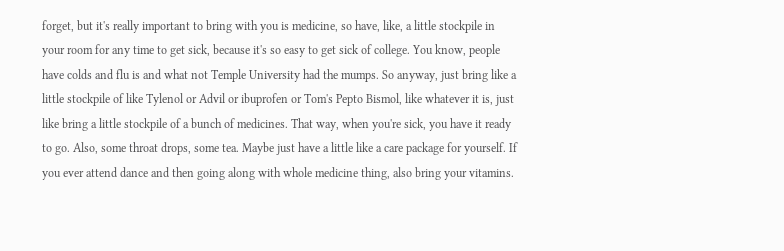forget, but it's really important to bring with you is medicine, so have, like, a little stockpile in your room for any time to get sick, because it's so easy to get sick of college. You know, people have colds and flu is and what not Temple University had the mumps. So anyway, just bring like a little stockpile of like Tylenol or Advil or ibuprofen or Tom's Pepto Bismol, like whatever it is, just like bring a little stockpile of a bunch of medicines. That way, when you're sick, you have it ready to go. Also, some throat drops, some tea. Maybe just have a little like a care package for yourself. If you ever attend dance and then going along with whole medicine thing, also bring your vitamins.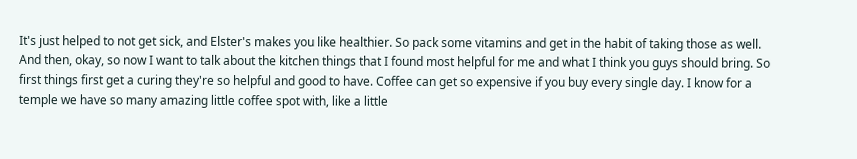It's just helped to not get sick, and Elster's makes you like healthier. So pack some vitamins and get in the habit of taking those as well. And then, okay, so now I want to talk about the kitchen things that I found most helpful for me and what I think you guys should bring. So first things first get a curing they're so helpful and good to have. Coffee can get so expensive if you buy every single day. I know for a temple we have so many amazing little coffee spot with, like a little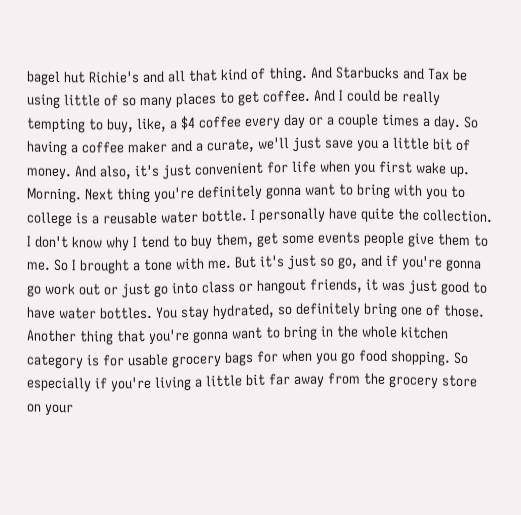bagel hut Richie's and all that kind of thing. And Starbucks and Tax be using little of so many places to get coffee. And I could be really tempting to buy, like, a $4 coffee every day or a couple times a day. So having a coffee maker and a curate, we'll just save you a little bit of money. And also, it's just convenient for life when you first wake up. Morning. Next thing you're definitely gonna want to bring with you to college is a reusable water bottle. I personally have quite the collection. I don't know why I tend to buy them, get some events people give them to me. So I brought a tone with me. But it's just so go, and if you're gonna go work out or just go into class or hangout friends, it was just good to have water bottles. You stay hydrated, so definitely bring one of those. Another thing that you're gonna want to bring in the whole kitchen category is for usable grocery bags for when you go food shopping. So especially if you're living a little bit far away from the grocery store on your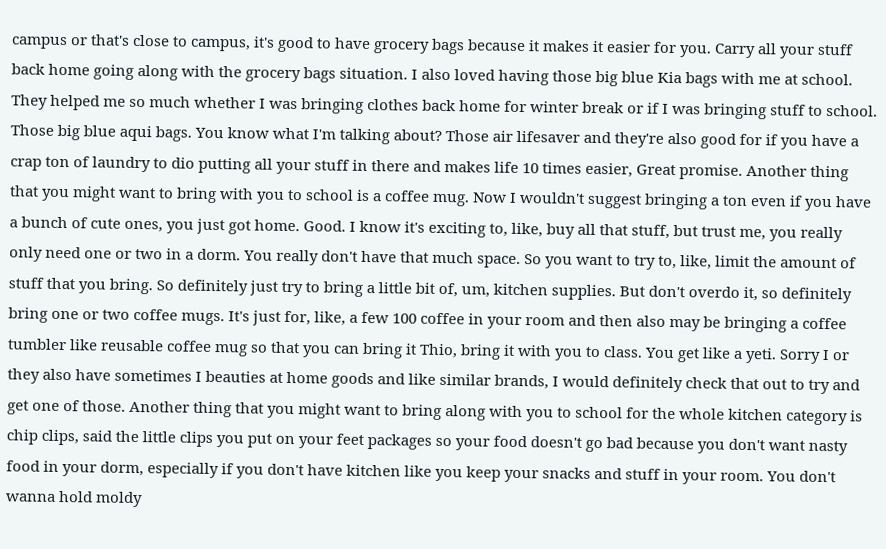campus or that's close to campus, it's good to have grocery bags because it makes it easier for you. Carry all your stuff back home going along with the grocery bags situation. I also loved having those big blue Kia bags with me at school. They helped me so much whether I was bringing clothes back home for winter break or if I was bringing stuff to school. Those big blue aqui bags. You know what I'm talking about? Those air lifesaver and they're also good for if you have a crap ton of laundry to dio putting all your stuff in there and makes life 10 times easier, Great promise. Another thing that you might want to bring with you to school is a coffee mug. Now I wouldn't suggest bringing a ton even if you have a bunch of cute ones, you just got home. Good. I know it's exciting to, like, buy all that stuff, but trust me, you really only need one or two in a dorm. You really don't have that much space. So you want to try to, like, limit the amount of stuff that you bring. So definitely just try to bring a little bit of, um, kitchen supplies. But don't overdo it, so definitely bring one or two coffee mugs. It's just for, like, a few 100 coffee in your room and then also may be bringing a coffee tumbler like reusable coffee mug so that you can bring it Thio, bring it with you to class. You get like a yeti. Sorry I or they also have sometimes I beauties at home goods and like similar brands, I would definitely check that out to try and get one of those. Another thing that you might want to bring along with you to school for the whole kitchen category is chip clips, said the little clips you put on your feet packages so your food doesn't go bad because you don't want nasty food in your dorm, especially if you don't have kitchen like you keep your snacks and stuff in your room. You don't wanna hold moldy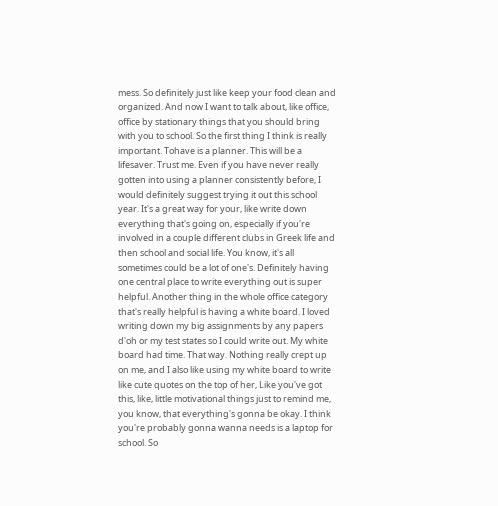mess. So definitely just like keep your food clean and organized. And now I want to talk about, like office, office by stationary things that you should bring with you to school. So the first thing I think is really important. Tohave is a planner. This will be a lifesaver. Trust me. Even if you have never really gotten into using a planner consistently before, I would definitely suggest trying it out this school year. It's a great way for your, like write down everything that's going on, especially if you're involved in a couple different clubs in Greek life and then school and social life. You know, it's all sometimes could be a lot of one's. Definitely having one central place to write everything out is super helpful. Another thing in the whole office category that's really helpful is having a white board. I loved writing down my big assignments by any papers d'oh or my test states so I could write out. My white board had time. That way. Nothing really crept up on me, and I also like using my white board to write like cute quotes on the top of her, Like you've got this, like, little motivational things just to remind me, you know, that everything's gonna be okay. I think you're probably gonna wanna needs is a laptop for school. So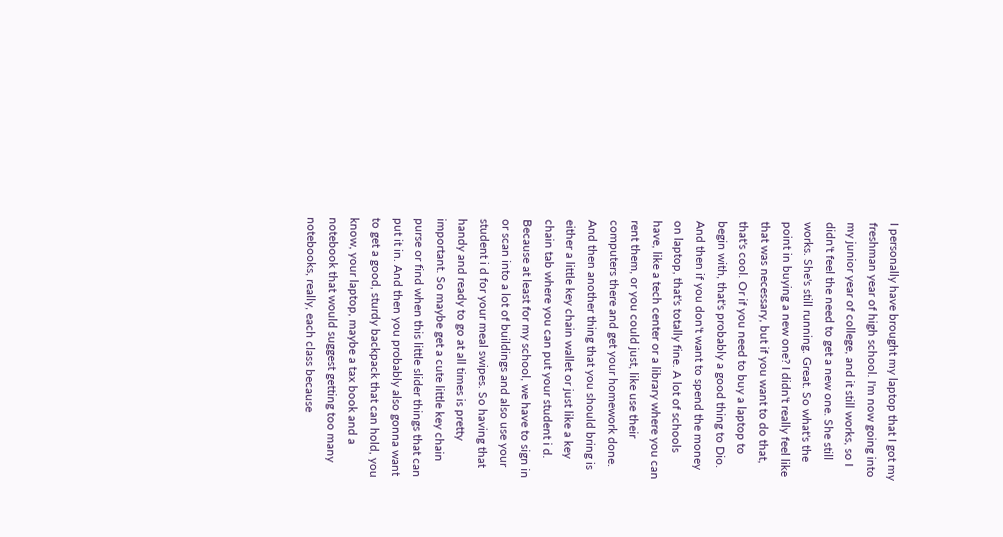I personally have brought my laptop that I got my freshman year of high school. I'm now going into my junior year of college, and it still works, so I didn't feel the need to get a new one. She still works. She's still running. Great. So what's the point in buying a new one? I didn't really feel like that was necessary, but if you want to do that, that's cool. Or if you need to buy a laptop to begin with, that's probably a good thing to Dio. And then if you don't want to spend the money on laptop, that's totally fine. A lot of schools have, like a tech center or a library where you can rent them, or you could just, like use their computers there and get your homework done. And then another thing that you should bring is either a little key chain wallet or just like a key chain tab where you can put your student i d. Because at least for my school, we have to sign in or scan into a lot of buildings and also use your student i d for your meal swipes. So having that handy and ready to go at all times is pretty important. So maybe get a cute little key chain purse or find when this little slider things that can put it in. And then you probably also gonna want to get a good, sturdy backpack that can hold, you know, your laptop, maybe a tax book and a notebook that would suggest getting too many notebooks, really, each class because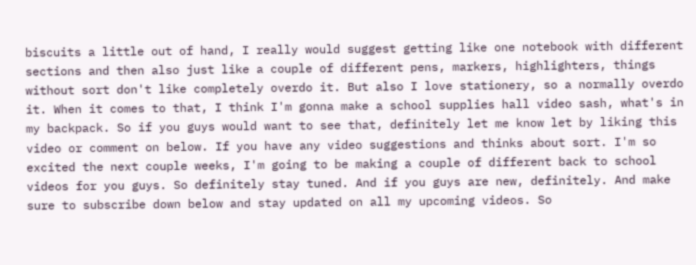biscuits a little out of hand, I really would suggest getting like one notebook with different sections and then also just like a couple of different pens, markers, highlighters, things without sort don't like completely overdo it. But also I love stationery, so a normally overdo it. When it comes to that, I think I'm gonna make a school supplies hall video sash, what's in my backpack. So if you guys would want to see that, definitely let me know let by liking this video or comment on below. If you have any video suggestions and thinks about sort. I'm so excited the next couple weeks, I'm going to be making a couple of different back to school videos for you guys. So definitely stay tuned. And if you guys are new, definitely. And make sure to subscribe down below and stay updated on all my upcoming videos. So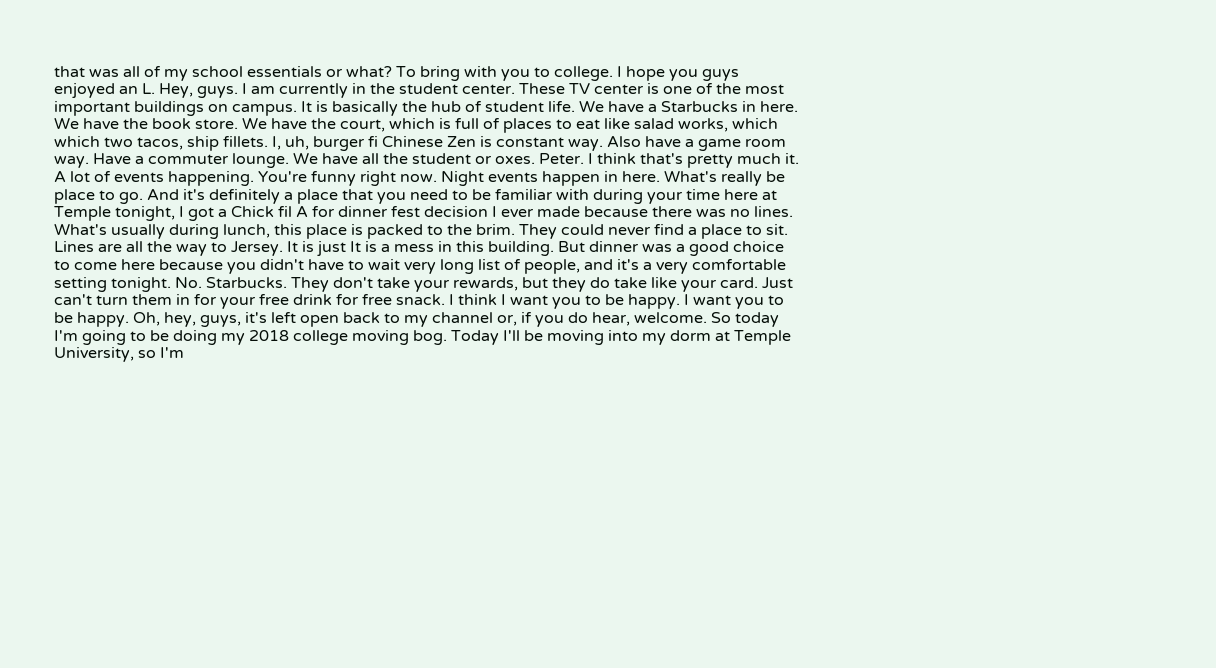that was all of my school essentials or what? To bring with you to college. I hope you guys enjoyed an L. Hey, guys. I am currently in the student center. These TV center is one of the most important buildings on campus. It is basically the hub of student life. We have a Starbucks in here. We have the book store. We have the court, which is full of places to eat like salad works, which which two tacos, ship fillets. I, uh, burger fi Chinese Zen is constant way. Also have a game room way. Have a commuter lounge. We have all the student or oxes. Peter. I think that's pretty much it. A lot of events happening. You're funny right now. Night events happen in here. What's really be place to go. And it's definitely a place that you need to be familiar with during your time here at Temple tonight, I got a Chick fil A for dinner fest decision I ever made because there was no lines. What's usually during lunch, this place is packed to the brim. They could never find a place to sit. Lines are all the way to Jersey. It is just It is a mess in this building. But dinner was a good choice to come here because you didn't have to wait very long list of people, and it's a very comfortable setting tonight. No. Starbucks. They don't take your rewards, but they do take like your card. Just can't turn them in for your free drink for free snack. I think I want you to be happy. I want you to be happy. Oh, hey, guys, it's left open back to my channel or, if you do hear, welcome. So today I'm going to be doing my 2018 college moving bog. Today I'll be moving into my dorm at Temple University, so I'm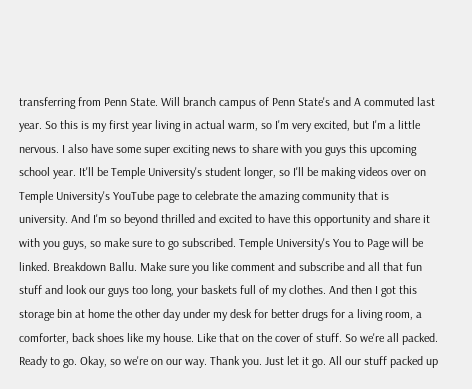transferring from Penn State. Will branch campus of Penn State's and A commuted last year. So this is my first year living in actual warm, so I'm very excited, but I'm a little nervous. I also have some super exciting news to share with you guys this upcoming school year. It'll be Temple University's student longer, so I'll be making videos over on Temple University's YouTube page to celebrate the amazing community that is university. And I'm so beyond thrilled and excited to have this opportunity and share it with you guys, so make sure to go subscribed. Temple University's You to Page will be linked. Breakdown Ballu. Make sure you like comment and subscribe and all that fun stuff and look our guys too long, your baskets full of my clothes. And then I got this storage bin at home the other day under my desk for better drugs for a living room, a comforter, back shoes like my house. Like that on the cover of stuff. So we're all packed. Ready to go. Okay, so we're on our way. Thank you. Just let it go. All our stuff packed up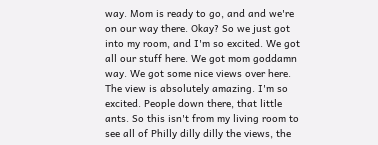way. Mom is ready to go, and and we're on our way there. Okay? So we just got into my room, and I'm so excited. We got all our stuff here. We got mom goddamn way. We got some nice views over here. The view is absolutely amazing. I'm so excited. People down there, that little ants. So this isn't from my living room to see all of Philly dilly dilly the views, the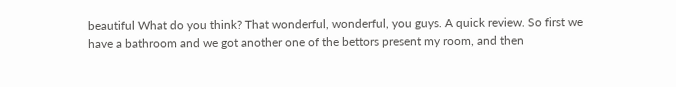beautiful What do you think? That wonderful, wonderful, you guys. A quick review. So first we have a bathroom and we got another one of the bettors present my room, and then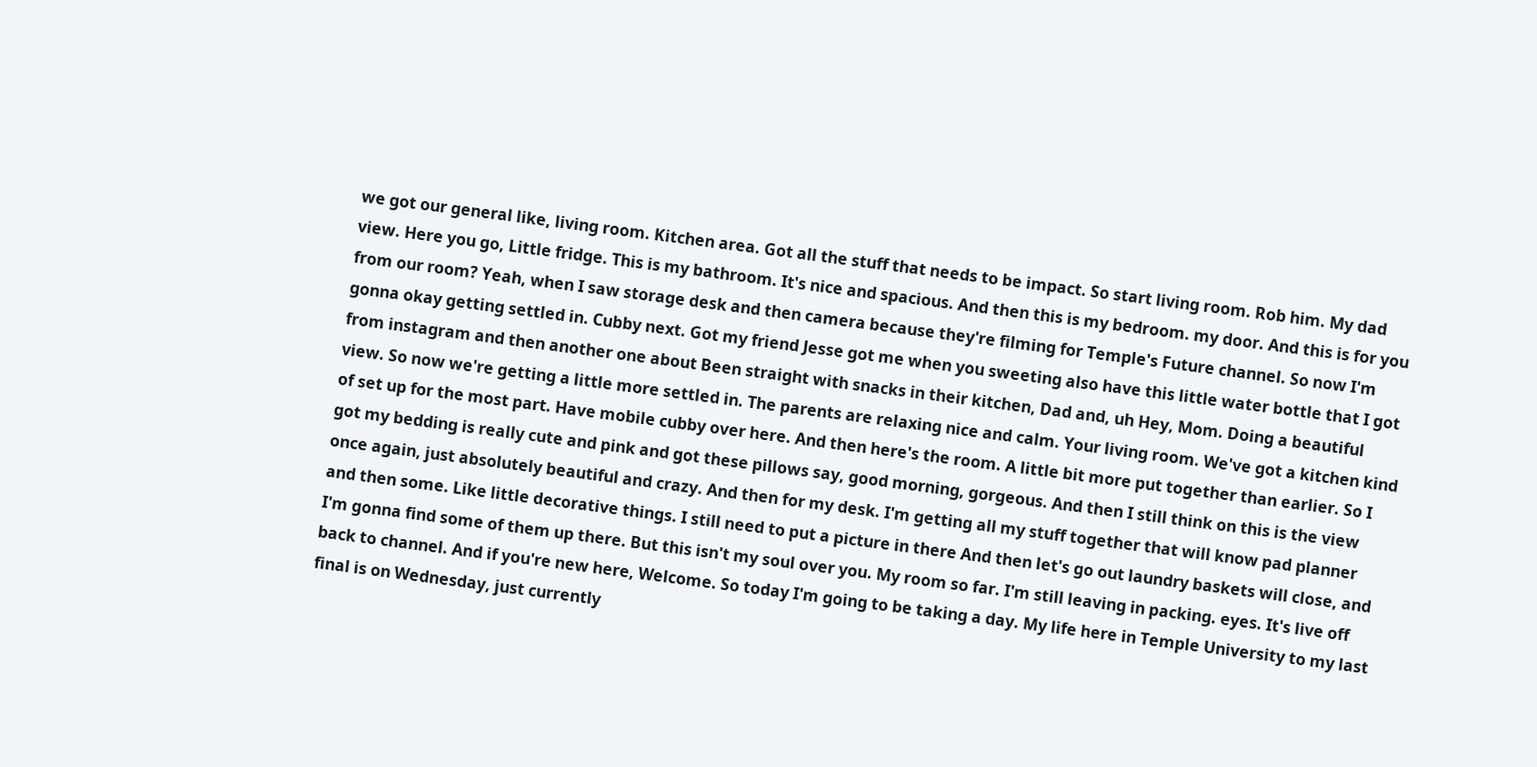we got our general like, living room. Kitchen area. Got all the stuff that needs to be impact. So start living room. Rob him. My dad view. Here you go, Little fridge. This is my bathroom. It's nice and spacious. And then this is my bedroom. my door. And this is for you from our room? Yeah, when I saw storage desk and then camera because they're filming for Temple's Future channel. So now I'm gonna okay getting settled in. Cubby next. Got my friend Jesse got me when you sweeting also have this little water bottle that I got from instagram and then another one about Been straight with snacks in their kitchen, Dad and, uh Hey, Mom. Doing a beautiful view. So now we're getting a little more settled in. The parents are relaxing nice and calm. Your living room. We've got a kitchen kind of set up for the most part. Have mobile cubby over here. And then here's the room. A little bit more put together than earlier. So I got my bedding is really cute and pink and got these pillows say, good morning, gorgeous. And then I still think on this is the view once again, just absolutely beautiful and crazy. And then for my desk. I'm getting all my stuff together that will know pad planner and then some. Like little decorative things. I still need to put a picture in there And then let's go out laundry baskets will close, and I'm gonna find some of them up there. But this isn't my soul over you. My room so far. I'm still leaving in packing. eyes. It's live off back to channel. And if you're new here, Welcome. So today I'm going to be taking a day. My life here in Temple University to my last final is on Wednesday, just currently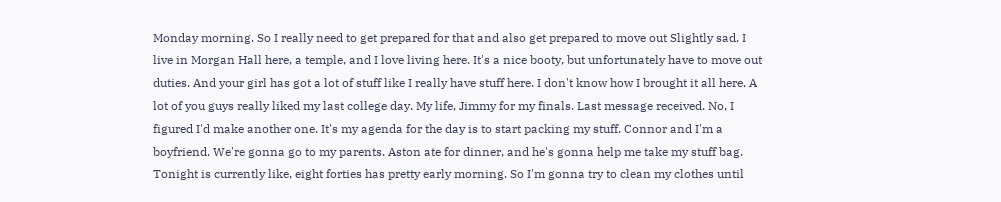Monday morning. So I really need to get prepared for that and also get prepared to move out Slightly sad. I live in Morgan Hall here, a temple, and I love living here. It's a nice booty, but unfortunately have to move out duties. And your girl has got a lot of stuff like I really have stuff here. I don't know how I brought it all here. A lot of you guys really liked my last college day. My life, Jimmy for my finals. Last message received. No, I figured I'd make another one. It's my agenda for the day is to start packing my stuff. Connor and I'm a boyfriend. We're gonna go to my parents. Aston ate for dinner, and he's gonna help me take my stuff bag. Tonight is currently like, eight forties has pretty early morning. So I'm gonna try to clean my clothes until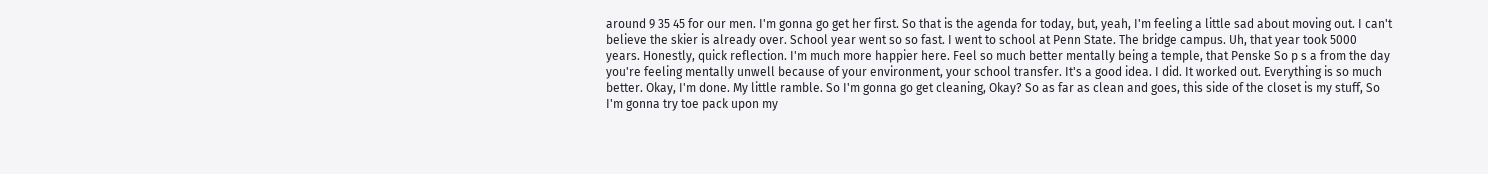around 9 35 45 for our men. I'm gonna go get her first. So that is the agenda for today, but, yeah, I'm feeling a little sad about moving out. I can't believe the skier is already over. School year went so so fast. I went to school at Penn State. The bridge campus. Uh, that year took 5000 years. Honestly, quick reflection. I'm much more happier here. Feel so much better mentally being a temple, that Penske So p s a from the day you're feeling mentally unwell because of your environment, your school transfer. It's a good idea. I did. It worked out. Everything is so much better. Okay, I'm done. My little ramble. So I'm gonna go get cleaning, Okay? So as far as clean and goes, this side of the closet is my stuff, So I'm gonna try toe pack upon my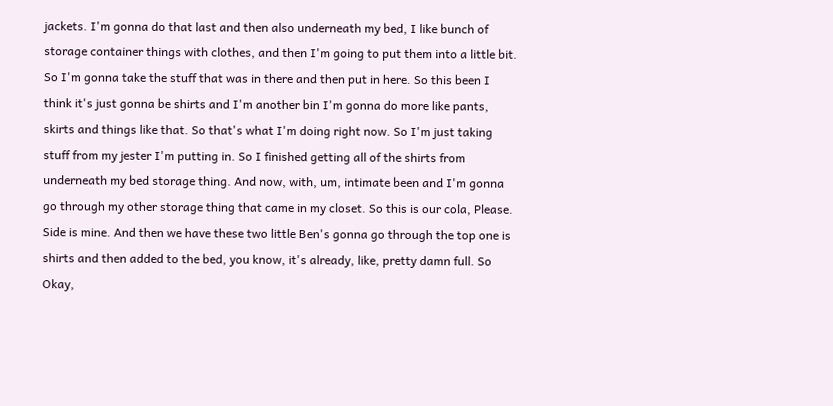jackets. I'm gonna do that last and then also underneath my bed, I like bunch of storage container things with clothes, and then I'm going to put them into a little bit. So I'm gonna take the stuff that was in there and then put in here. So this been I think it's just gonna be shirts and I'm another bin I'm gonna do more like pants, skirts and things like that. So that's what I'm doing right now. So I'm just taking stuff from my jester I'm putting in. So I finished getting all of the shirts from underneath my bed storage thing. And now, with, um, intimate been and I'm gonna go through my other storage thing that came in my closet. So this is our cola, Please. Side is mine. And then we have these two little Ben's gonna go through the top one is shirts and then added to the bed, you know, it's already, like, pretty damn full. So Okay,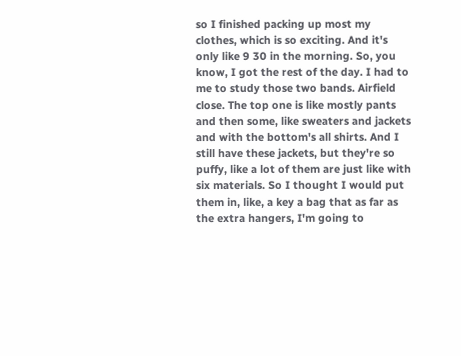so I finished packing up most my clothes, which is so exciting. And it's only like 9 30 in the morning. So, you know, I got the rest of the day. I had to me to study those two bands. Airfield close. The top one is like mostly pants and then some, like sweaters and jackets and with the bottom's all shirts. And I still have these jackets, but they're so puffy, like a lot of them are just like with six materials. So I thought I would put them in, like, a key a bag that as far as the extra hangers, I'm going to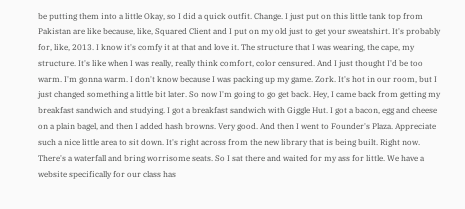be putting them into a little Okay, so I did a quick outfit. Change. I just put on this little tank top from Pakistan are like because, like, Squared Client and I put on my old just to get your sweatshirt. It's probably for, like, 2013. I know it's comfy it at that and love it. The structure that I was wearing, the cape, my structure. It's like when I was really, really think comfort, color censured. And I just thought I'd be too warm. I'm gonna warm. I don't know because I was packing up my game. Zork. It's hot in our room, but I just changed something a little bit later. So now I'm going to go get back. Hey, I came back from getting my breakfast sandwich and studying. I got a breakfast sandwich with Giggle Hut. I got a bacon, egg and cheese on a plain bagel, and then I added hash browns. Very good. And then I went to Founder's Plaza. Appreciate such a nice little area to sit down. It's right across from the new library that is being built. Right now. There's a waterfall and bring worrisome seats. So I sat there and waited for my ass for little. We have a website specifically for our class has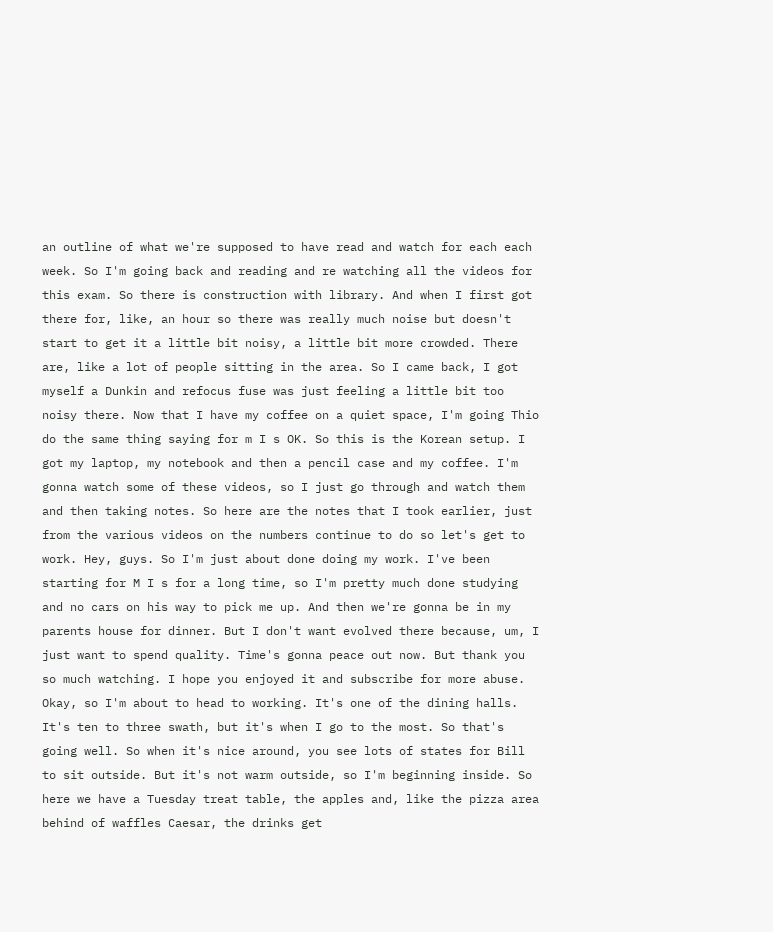an outline of what we're supposed to have read and watch for each each week. So I'm going back and reading and re watching all the videos for this exam. So there is construction with library. And when I first got there for, like, an hour so there was really much noise but doesn't start to get it a little bit noisy, a little bit more crowded. There are, like a lot of people sitting in the area. So I came back, I got myself a Dunkin and refocus fuse was just feeling a little bit too noisy there. Now that I have my coffee on a quiet space, I'm going Thio do the same thing saying for m I s OK. So this is the Korean setup. I got my laptop, my notebook and then a pencil case and my coffee. I'm gonna watch some of these videos, so I just go through and watch them and then taking notes. So here are the notes that I took earlier, just from the various videos on the numbers continue to do so let's get to work. Hey, guys. So I'm just about done doing my work. I've been starting for M I s for a long time, so I'm pretty much done studying and no cars on his way to pick me up. And then we're gonna be in my parents house for dinner. But I don't want evolved there because, um, I just want to spend quality. Time's gonna peace out now. But thank you so much watching. I hope you enjoyed it and subscribe for more abuse. Okay, so I'm about to head to working. It's one of the dining halls. It's ten to three swath, but it's when I go to the most. So that's going well. So when it's nice around, you see lots of states for Bill to sit outside. But it's not warm outside, so I'm beginning inside. So here we have a Tuesday treat table, the apples and, like the pizza area behind of waffles Caesar, the drinks get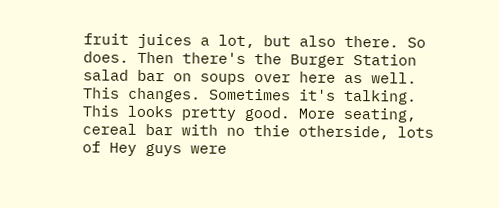fruit juices a lot, but also there. So does. Then there's the Burger Station salad bar on soups over here as well. This changes. Sometimes it's talking. This looks pretty good. More seating, cereal bar with no thie otherside, lots of Hey guys were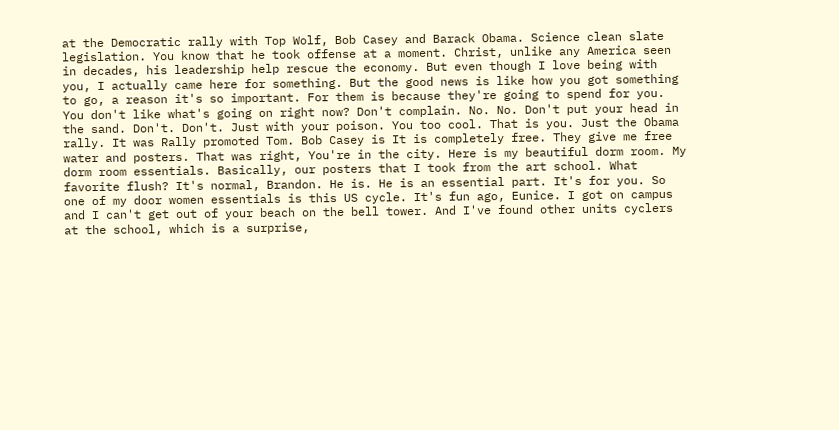at the Democratic rally with Top Wolf, Bob Casey and Barack Obama. Science clean slate legislation. You know that he took offense at a moment. Christ, unlike any America seen in decades, his leadership help rescue the economy. But even though I love being with you, I actually came here for something. But the good news is like how you got something to go, a reason it's so important. For them is because they're going to spend for you. You don't like what's going on right now? Don't complain. No. No. Don't put your head in the sand. Don't. Don't. Just with your poison. You too cool. That is you. Just the Obama rally. It was Rally promoted Tom. Bob Casey is It is completely free. They give me free water and posters. That was right, You're in the city. Here is my beautiful dorm room. My dorm room essentials. Basically, our posters that I took from the art school. What favorite flush? It's normal, Brandon. He is. He is an essential part. It's for you. So one of my door women essentials is this US cycle. It's fun ago, Eunice. I got on campus and I can't get out of your beach on the bell tower. And I've found other units cyclers at the school, which is a surprise,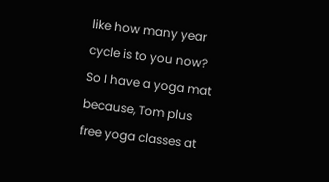like how many year cycle is to you now? So I have a yoga mat because, Tom plus free yoga classes at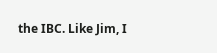the IBC. Like Jim, I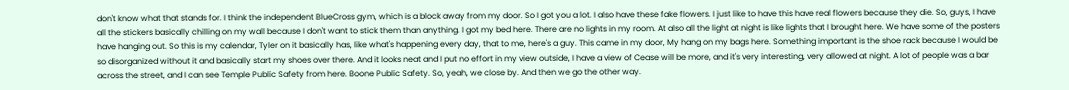don't know what that stands for. I think the independent BlueCross gym, which is a block away from my door. So I got you a lot. I also have these fake flowers. I just like to have this have real flowers because they die. So, guys, I have all the stickers basically chilling on my wall because I don't want to stick them than anything. I got my bed here. There are no lights in my room. At also all the light at night is like lights that I brought here. We have some of the posters have hanging out. So this is my calendar, Tyler on it basically has, like what's happening every day, that to me, here's a guy. This came in my door, My hang on my bags here. Something important is the shoe rack because I would be so disorganized without it and basically start my shoes over there. And it looks neat and I put no effort in my view outside, I have a view of Cease will be more, and it's very interesting, very allowed at night. A lot of people was a bar across the street, and I can see Temple Public Safety from here. Boone Public Safety. So, yeah, we close by. And then we go the other way.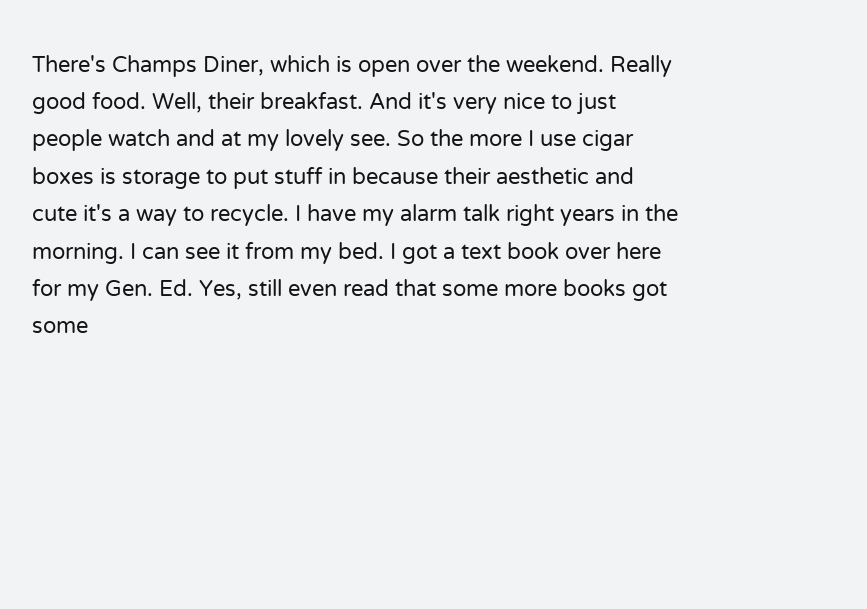There's Champs Diner, which is open over the weekend. Really good food. Well, their breakfast. And it's very nice to just people watch and at my lovely see. So the more I use cigar boxes is storage to put stuff in because their aesthetic and cute it's a way to recycle. I have my alarm talk right years in the morning. I can see it from my bed. I got a text book over here for my Gen. Ed. Yes, still even read that some more books got some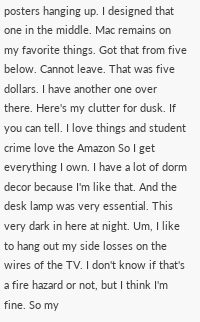posters hanging up. I designed that one in the middle. Mac remains on my favorite things. Got that from five below. Cannot leave. That was five dollars. I have another one over there. Here's my clutter for dusk. If you can tell. I love things and student crime love the Amazon So I get everything I own. I have a lot of dorm decor because I'm like that. And the desk lamp was very essential. This very dark in here at night. Um, I like to hang out my side losses on the wires of the TV. I don't know if that's a fire hazard or not, but I think I'm fine. So my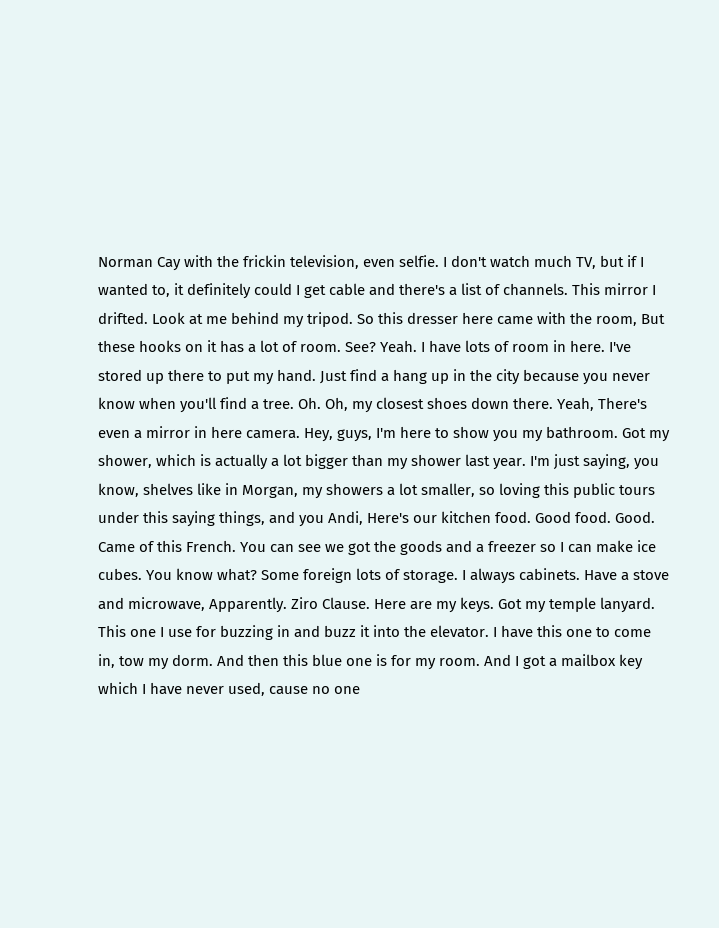Norman Cay with the frickin television, even selfie. I don't watch much TV, but if I wanted to, it definitely could I get cable and there's a list of channels. This mirror I drifted. Look at me behind my tripod. So this dresser here came with the room, But these hooks on it has a lot of room. See? Yeah. I have lots of room in here. I've stored up there to put my hand. Just find a hang up in the city because you never know when you'll find a tree. Oh. Oh, my closest shoes down there. Yeah, There's even a mirror in here camera. Hey, guys, I'm here to show you my bathroom. Got my shower, which is actually a lot bigger than my shower last year. I'm just saying, you know, shelves like in Morgan, my showers a lot smaller, so loving this public tours under this saying things, and you Andi, Here's our kitchen food. Good food. Good. Came of this French. You can see we got the goods and a freezer so I can make ice cubes. You know what? Some foreign lots of storage. I always cabinets. Have a stove and microwave, Apparently. Ziro Clause. Here are my keys. Got my temple lanyard. This one I use for buzzing in and buzz it into the elevator. I have this one to come in, tow my dorm. And then this blue one is for my room. And I got a mailbox key which I have never used, cause no one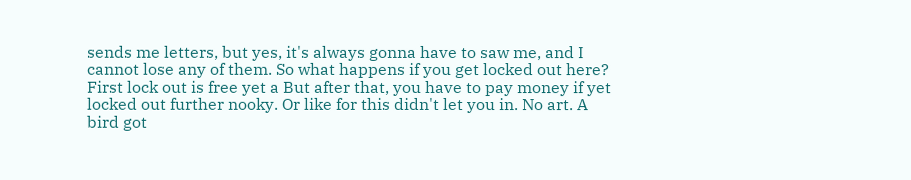sends me letters, but yes, it's always gonna have to saw me, and I cannot lose any of them. So what happens if you get locked out here? First lock out is free yet a But after that, you have to pay money if yet locked out further nooky. Or like for this didn't let you in. No art. A bird got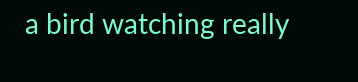a bird watching really